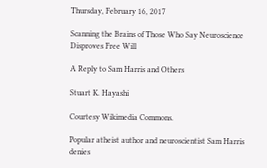Thursday, February 16, 2017

Scanning the Brains of Those Who Say Neuroscience Disproves Free Will

A Reply to Sam Harris and Others

Stuart K. Hayashi

Courtesy Wikimedia Commons.

Popular atheist author and neuroscientist Sam Harris denies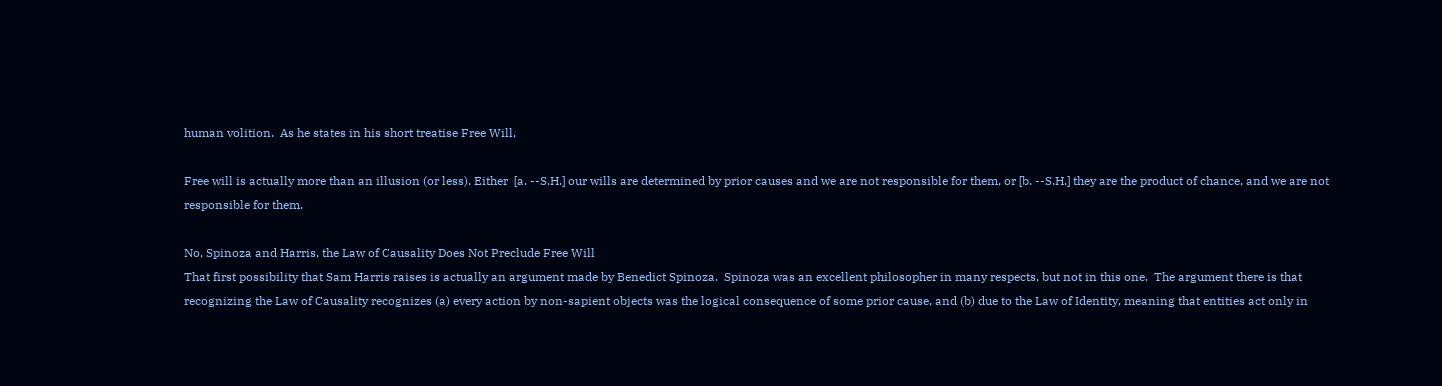human volition.  As he states in his short treatise Free Will,

Free will is actually more than an illusion (or less). Either  [a. --S.H.] our wills are determined by prior causes and we are not responsible for them, or [b. --S.H.] they are the product of chance, and we are not responsible for them.

No, Spinoza and Harris, the Law of Causality Does Not Preclude Free Will
That first possibility that Sam Harris raises is actually an argument made by Benedict Spinoza.  Spinoza was an excellent philosopher in many respects, but not in this one.  The argument there is that recognizing the Law of Causality recognizes (a) every action by non-sapient objects was the logical consequence of some prior cause, and (b) due to the Law of Identity, meaning that entities act only in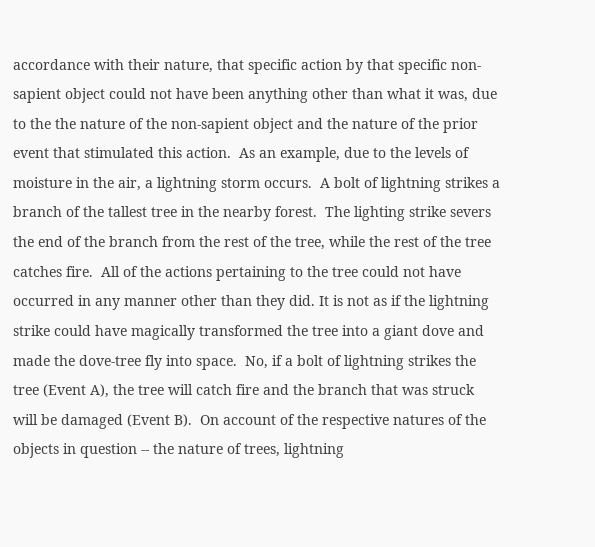accordance with their nature, that specific action by that specific non-sapient object could not have been anything other than what it was, due to the the nature of the non-sapient object and the nature of the prior event that stimulated this action.  As an example, due to the levels of moisture in the air, a lightning storm occurs.  A bolt of lightning strikes a branch of the tallest tree in the nearby forest.  The lighting strike severs the end of the branch from the rest of the tree, while the rest of the tree catches fire.  All of the actions pertaining to the tree could not have occurred in any manner other than they did. It is not as if the lightning strike could have magically transformed the tree into a giant dove and made the dove-tree fly into space.  No, if a bolt of lightning strikes the tree (Event A), the tree will catch fire and the branch that was struck will be damaged (Event B).  On account of the respective natures of the objects in question -- the nature of trees, lightning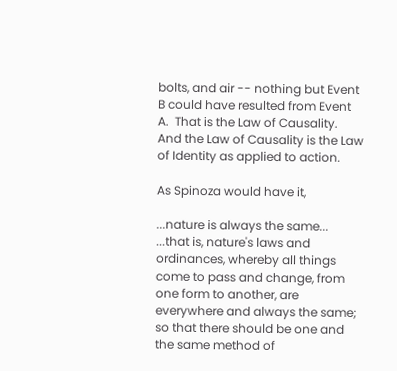bolts, and air -- nothing but Event B could have resulted from Event A.  That is the Law of Causality.  And the Law of Causality is the Law of Identity as applied to action.

As Spinoza would have it,

...nature is always the same... ...that is, nature's laws and ordinances, whereby all things come to pass and change, from one form to another, are everywhere and always the same; so that there should be one and the same method of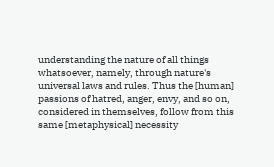understanding the nature of all things whatsoever, namely, through nature's universal laws and rules. Thus the [human] passions of hatred, anger, envy, and so on, considered in themselves, follow from this same [metaphysical] necessity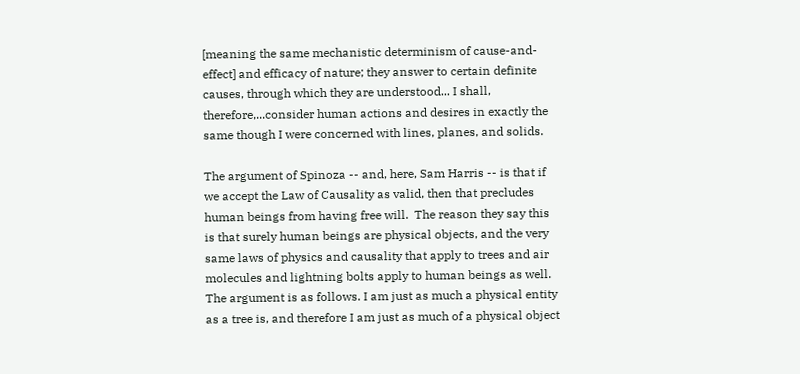[meaning the same mechanistic determinism of cause-and-effect] and efficacy of nature; they answer to certain definite causes, through which they are understood... I shall, therefore,...consider human actions and desires in exactly the same though I were concerned with lines, planes, and solids.

The argument of Spinoza -- and, here, Sam Harris -- is that if we accept the Law of Causality as valid, then that precludes human beings from having free will.  The reason they say this is that surely human beings are physical objects, and the very same laws of physics and causality that apply to trees and air molecules and lightning bolts apply to human beings as well.  The argument is as follows. I am just as much a physical entity as a tree is, and therefore I am just as much of a physical object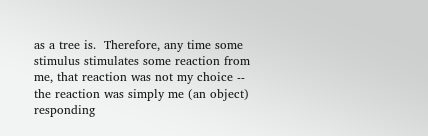as a tree is.  Therefore, any time some stimulus stimulates some reaction from me, that reaction was not my choice -- the reaction was simply me (an object) responding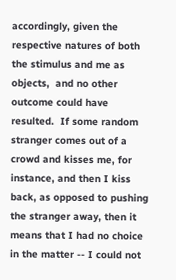accordingly, given the respective natures of both the stimulus and me as objects,  and no other outcome could have resulted.  If some random stranger comes out of a crowd and kisses me, for instance, and then I kiss back, as opposed to pushing the stranger away, then it means that I had no choice in the matter -- I could not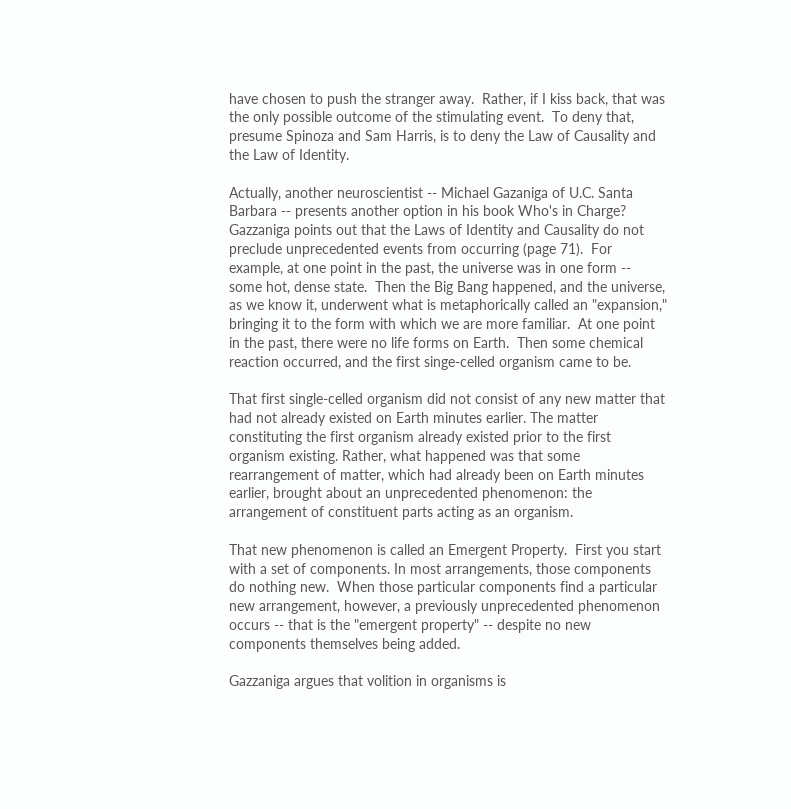have chosen to push the stranger away.  Rather, if I kiss back, that was the only possible outcome of the stimulating event.  To deny that, presume Spinoza and Sam Harris, is to deny the Law of Causality and the Law of Identity.

Actually, another neuroscientist -- Michael Gazaniga of U.C. Santa Barbara -- presents another option in his book Who's in Charge?  Gazzaniga points out that the Laws of Identity and Causality do not preclude unprecedented events from occurring (page 71).  For example, at one point in the past, the universe was in one form -- some hot, dense state.  Then the Big Bang happened, and the universe, as we know it, underwent what is metaphorically called an "expansion," bringing it to the form with which we are more familiar.  At one point in the past, there were no life forms on Earth.  Then some chemical reaction occurred, and the first singe-celled organism came to be.

That first single-celled organism did not consist of any new matter that had not already existed on Earth minutes earlier. The matter constituting the first organism already existed prior to the first organism existing. Rather, what happened was that some rearrangement of matter, which had already been on Earth minutes earlier, brought about an unprecedented phenomenon: the arrangement of constituent parts acting as an organism.

That new phenomenon is called an Emergent Property.  First you start with a set of components. In most arrangements, those components do nothing new.  When those particular components find a particular new arrangement, however, a previously unprecedented phenomenon occurs -- that is the "emergent property" -- despite no new components themselves being added.

Gazzaniga argues that volition in organisms is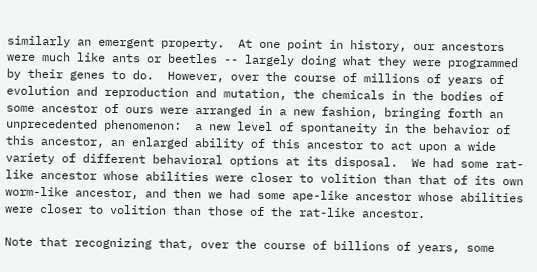similarly an emergent property.  At one point in history, our ancestors were much like ants or beetles -- largely doing what they were programmed by their genes to do.  However, over the course of millions of years of evolution and reproduction and mutation, the chemicals in the bodies of some ancestor of ours were arranged in a new fashion, bringing forth an unprecedented phenomenon:  a new level of spontaneity in the behavior of this ancestor, an enlarged ability of this ancestor to act upon a wide variety of different behavioral options at its disposal.  We had some rat-like ancestor whose abilities were closer to volition than that of its own worm-like ancestor, and then we had some ape-like ancestor whose abilities were closer to volition than those of the rat-like ancestor.

Note that recognizing that, over the course of billions of years, some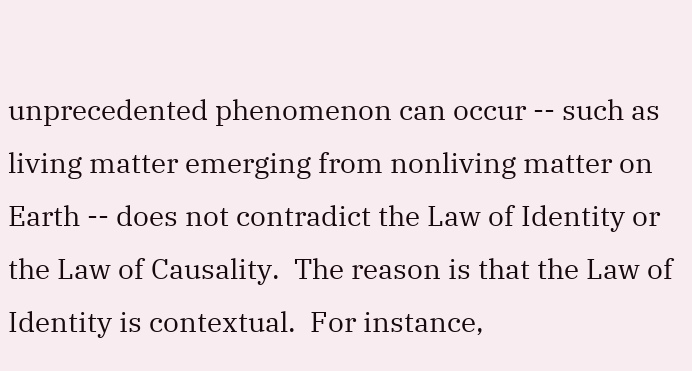unprecedented phenomenon can occur -- such as living matter emerging from nonliving matter on Earth -- does not contradict the Law of Identity or the Law of Causality.  The reason is that the Law of Identity is contextual.  For instance,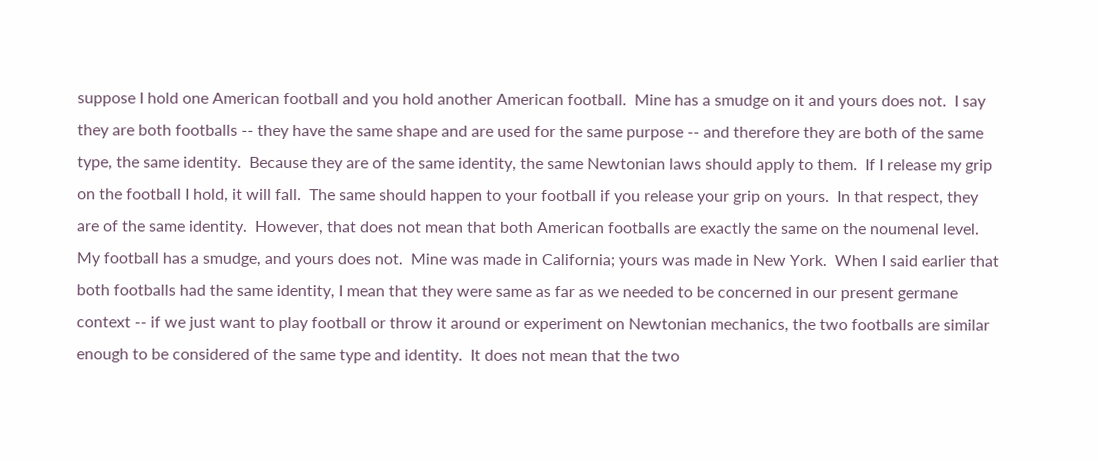suppose I hold one American football and you hold another American football.  Mine has a smudge on it and yours does not.  I say they are both footballs -- they have the same shape and are used for the same purpose -- and therefore they are both of the same type, the same identity.  Because they are of the same identity, the same Newtonian laws should apply to them.  If I release my grip on the football I hold, it will fall.  The same should happen to your football if you release your grip on yours.  In that respect, they are of the same identity.  However, that does not mean that both American footballs are exactly the same on the noumenal level.  My football has a smudge, and yours does not.  Mine was made in California; yours was made in New York.  When I said earlier that both footballs had the same identity, I mean that they were same as far as we needed to be concerned in our present germane context -- if we just want to play football or throw it around or experiment on Newtonian mechanics, the two footballs are similar enough to be considered of the same type and identity.  It does not mean that the two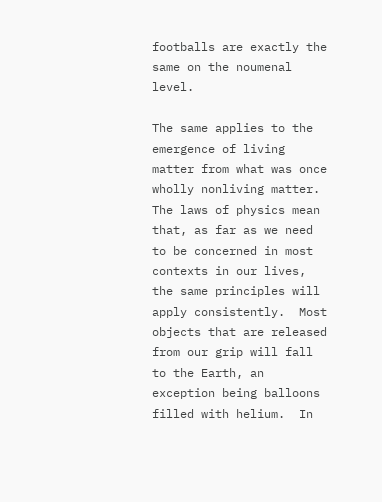footballs are exactly the same on the noumenal level.

The same applies to the emergence of living matter from what was once wholly nonliving matter.  The laws of physics mean that, as far as we need to be concerned in most contexts in our lives, the same principles will apply consistently.  Most objects that are released from our grip will fall to the Earth, an exception being balloons filled with helium.  In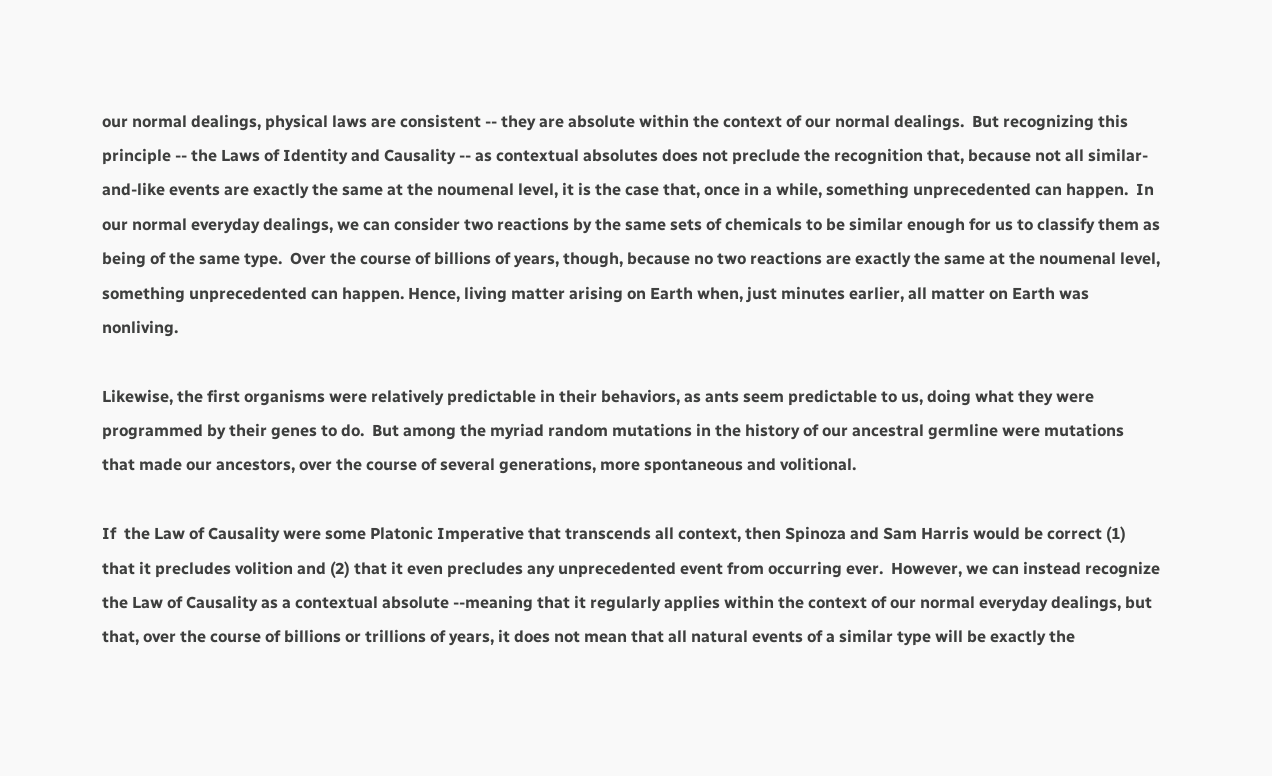our normal dealings, physical laws are consistent -- they are absolute within the context of our normal dealings.  But recognizing this principle -- the Laws of Identity and Causality -- as contextual absolutes does not preclude the recognition that, because not all similar-and-like events are exactly the same at the noumenal level, it is the case that, once in a while, something unprecedented can happen.  In our normal everyday dealings, we can consider two reactions by the same sets of chemicals to be similar enough for us to classify them as being of the same type.  Over the course of billions of years, though, because no two reactions are exactly the same at the noumenal level, something unprecedented can happen. Hence, living matter arising on Earth when, just minutes earlier, all matter on Earth was nonliving.

Likewise, the first organisms were relatively predictable in their behaviors, as ants seem predictable to us, doing what they were programmed by their genes to do.  But among the myriad random mutations in the history of our ancestral germline were mutations that made our ancestors, over the course of several generations, more spontaneous and volitional.

If  the Law of Causality were some Platonic Imperative that transcends all context, then Spinoza and Sam Harris would be correct (1) that it precludes volition and (2) that it even precludes any unprecedented event from occurring ever.  However, we can instead recognize the Law of Causality as a contextual absolute --meaning that it regularly applies within the context of our normal everyday dealings, but that, over the course of billions or trillions of years, it does not mean that all natural events of a similar type will be exactly the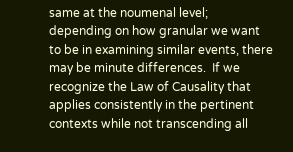same at the noumenal level; depending on how granular we want to be in examining similar events, there may be minute differences.  If we recognize the Law of Causality that applies consistently in the pertinent contexts while not transcending all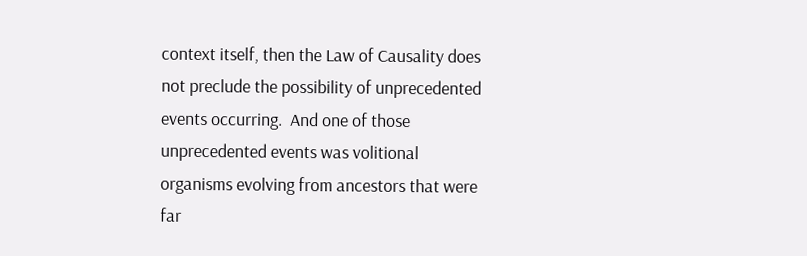context itself, then the Law of Causality does not preclude the possibility of unprecedented events occurring.  And one of those unprecedented events was volitional organisms evolving from ancestors that were far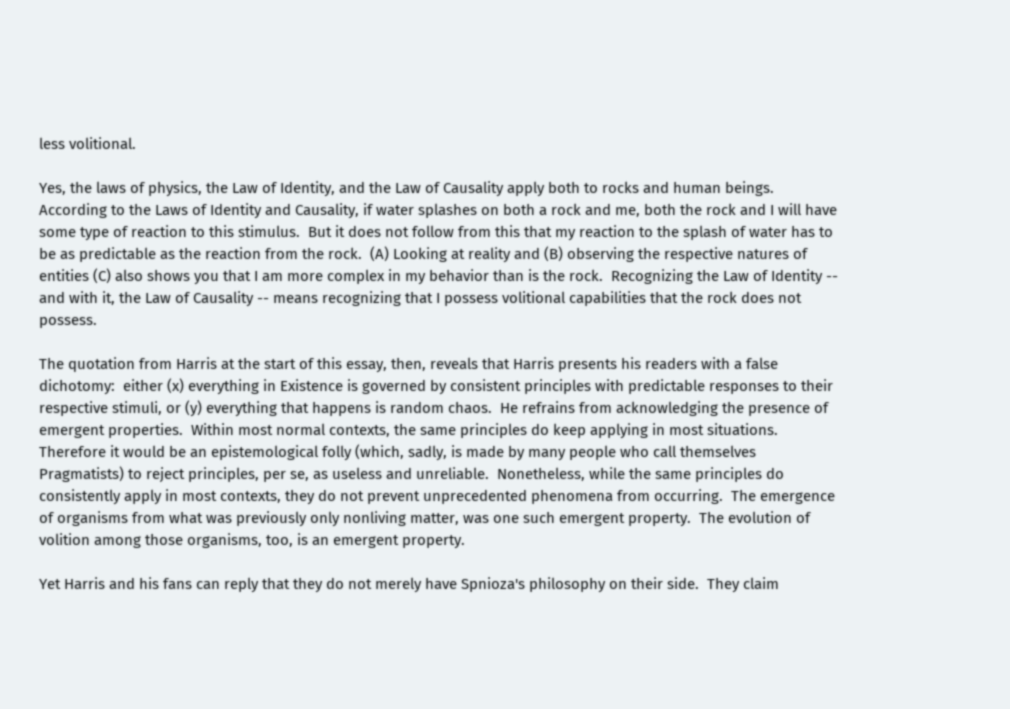less volitional.

Yes, the laws of physics, the Law of Identity, and the Law of Causality apply both to rocks and human beings.  According to the Laws of Identity and Causality, if water splashes on both a rock and me, both the rock and I will have some type of reaction to this stimulus.  But it does not follow from this that my reaction to the splash of water has to be as predictable as the reaction from the rock.  (A) Looking at reality and (B) observing the respective natures of entities (C) also shows you that I am more complex in my behavior than is the rock.  Recognizing the Law of Identity -- and with it, the Law of Causality -- means recognizing that I possess volitional capabilities that the rock does not possess.

The quotation from Harris at the start of this essay, then, reveals that Harris presents his readers with a false dichotomy:  either (x) everything in Existence is governed by consistent principles with predictable responses to their respective stimuli, or (y) everything that happens is random chaos.  He refrains from acknowledging the presence of emergent properties.  Within most normal contexts, the same principles do keep applying in most situations.  Therefore it would be an epistemological folly (which, sadly, is made by many people who call themselves Pragmatists) to reject principles, per se, as useless and unreliable.  Nonetheless, while the same principles do consistently apply in most contexts, they do not prevent unprecedented phenomena from occurring.  The emergence of organisms from what was previously only nonliving matter, was one such emergent property.  The evolution of volition among those organisms, too, is an emergent property.

Yet Harris and his fans can reply that they do not merely have Spnioza's philosophy on their side.  They claim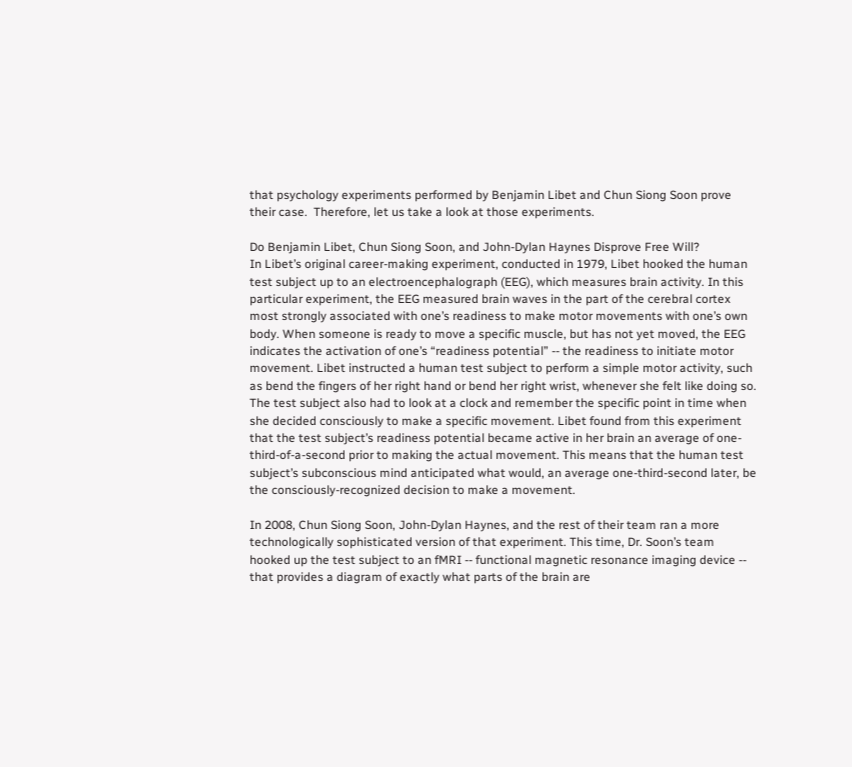that psychology experiments performed by Benjamin Libet and Chun Siong Soon prove their case.  Therefore, let us take a look at those experiments.

Do Benjamin Libet, Chun Siong Soon, and John-Dylan Haynes Disprove Free Will?
In Libet’s original career-making experiment, conducted in 1979, Libet hooked the human test subject up to an electroencephalograph (EEG), which measures brain activity. In this particular experiment, the EEG measured brain waves in the part of the cerebral cortex most strongly associated with one’s readiness to make motor movements with one’s own body. When someone is ready to move a specific muscle, but has not yet moved, the EEG indicates the activation of one’s “readiness potential” -- the readiness to initiate motor movement. Libet instructed a human test subject to perform a simple motor activity, such as bend the fingers of her right hand or bend her right wrist, whenever she felt like doing so. The test subject also had to look at a clock and remember the specific point in time when she decided consciously to make a specific movement. Libet found from this experiment that the test subject’s readiness potential became active in her brain an average of one-third-of-a-second prior to making the actual movement. This means that the human test subject’s subconscious mind anticipated what would, an average one-third-second later, be the consciously-recognized decision to make a movement.

In 2008, Chun Siong Soon, John-Dylan Haynes, and the rest of their team ran a more technologically sophisticated version of that experiment. This time, Dr. Soon’s team hooked up the test subject to an fMRI -- functional magnetic resonance imaging device -- that provides a diagram of exactly what parts of the brain are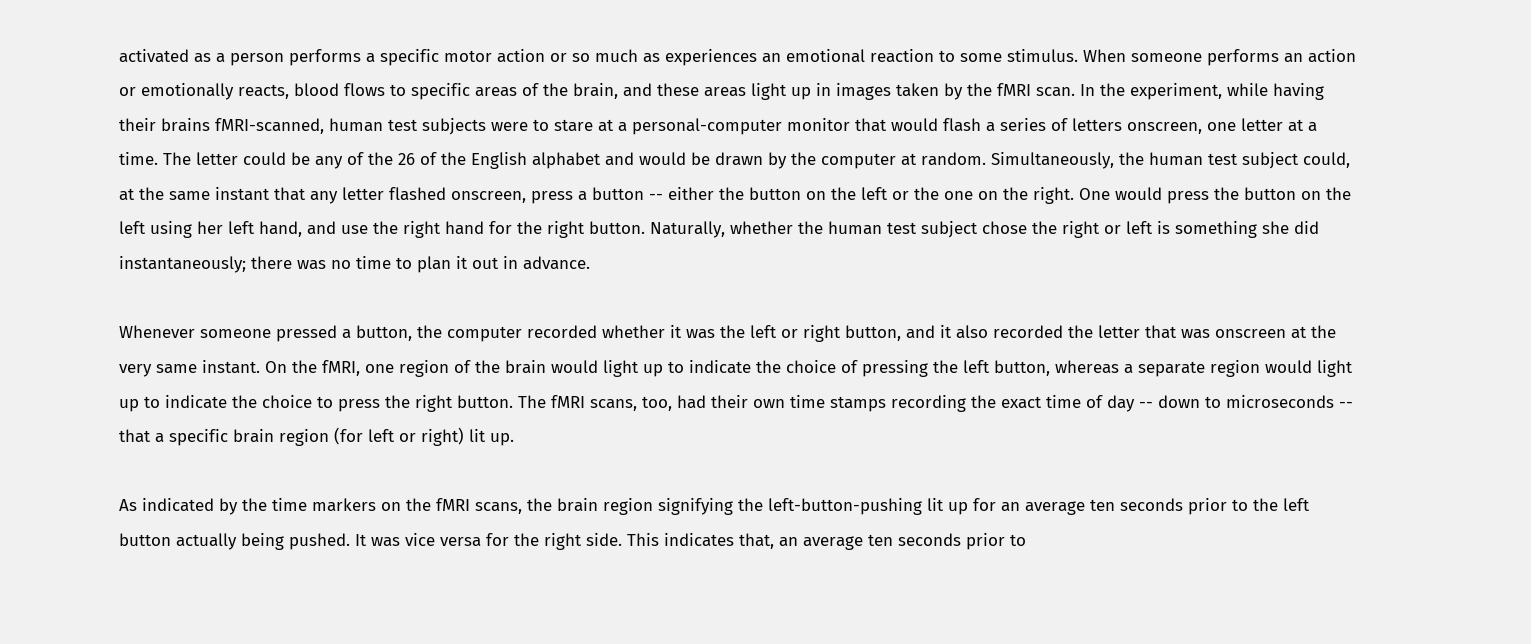activated as a person performs a specific motor action or so much as experiences an emotional reaction to some stimulus. When someone performs an action or emotionally reacts, blood flows to specific areas of the brain, and these areas light up in images taken by the fMRI scan. In the experiment, while having their brains fMRI-scanned, human test subjects were to stare at a personal-computer monitor that would flash a series of letters onscreen, one letter at a time. The letter could be any of the 26 of the English alphabet and would be drawn by the computer at random. Simultaneously, the human test subject could, at the same instant that any letter flashed onscreen, press a button -- either the button on the left or the one on the right. One would press the button on the left using her left hand, and use the right hand for the right button. Naturally, whether the human test subject chose the right or left is something she did instantaneously; there was no time to plan it out in advance.

Whenever someone pressed a button, the computer recorded whether it was the left or right button, and it also recorded the letter that was onscreen at the very same instant. On the fMRI, one region of the brain would light up to indicate the choice of pressing the left button, whereas a separate region would light up to indicate the choice to press the right button. The fMRI scans, too, had their own time stamps recording the exact time of day -- down to microseconds -- that a specific brain region (for left or right) lit up.

As indicated by the time markers on the fMRI scans, the brain region signifying the left-button-pushing lit up for an average ten seconds prior to the left button actually being pushed. It was vice versa for the right side. This indicates that, an average ten seconds prior to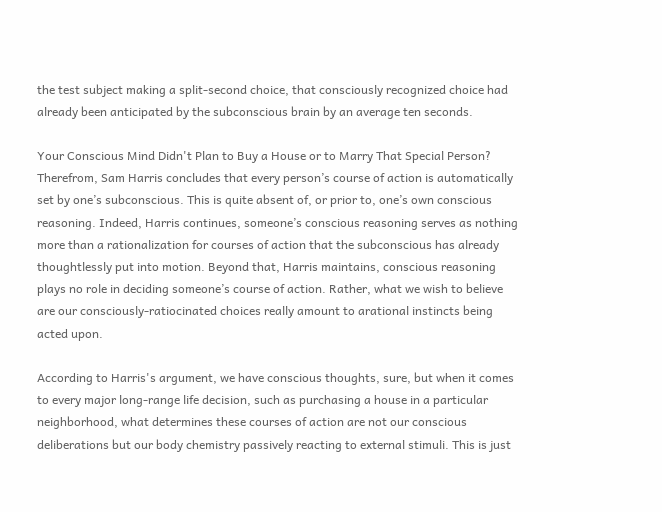the test subject making a split-second choice, that consciously recognized choice had already been anticipated by the subconscious brain by an average ten seconds.

Your Conscious Mind Didn't Plan to Buy a House or to Marry That Special Person?
Therefrom, Sam Harris concludes that every person’s course of action is automatically set by one’s subconscious. This is quite absent of, or prior to, one’s own conscious reasoning. Indeed, Harris continues, someone’s conscious reasoning serves as nothing more than a rationalization for courses of action that the subconscious has already thoughtlessly put into motion. Beyond that, Harris maintains, conscious reasoning plays no role in deciding someone’s course of action. Rather, what we wish to believe are our consciously-ratiocinated choices really amount to arational instincts being acted upon.

According to Harris's argument, we have conscious thoughts, sure, but when it comes to every major long-range life decision, such as purchasing a house in a particular neighborhood, what determines these courses of action are not our conscious deliberations but our body chemistry passively reacting to external stimuli. This is just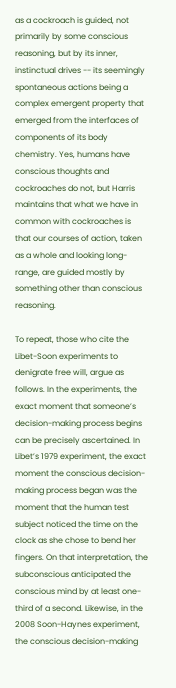as a cockroach is guided, not primarily by some conscious reasoning, but by its inner, instinctual drives -- its seemingly spontaneous actions being a complex emergent property that emerged from the interfaces of components of its body chemistry. Yes, humans have conscious thoughts and cockroaches do not, but Harris maintains that what we have in common with cockroaches is that our courses of action, taken as a whole and looking long-range, are guided mostly by something other than conscious reasoning.

To repeat, those who cite the Libet-Soon experiments to denigrate free will, argue as follows. In the experiments, the exact moment that someone’s decision-making process begins can be precisely ascertained. In Libet’s 1979 experiment, the exact moment the conscious decision-making process began was the moment that the human test subject noticed the time on the clock as she chose to bend her fingers. On that interpretation, the subconscious anticipated the conscious mind by at least one-third of a second. Likewise, in the 2008 Soon-Haynes experiment, the conscious decision-making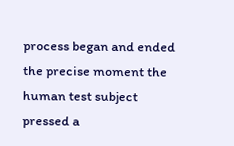process began and ended the precise moment the human test subject pressed a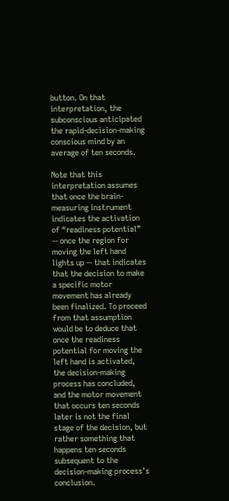button. On that interpretation, the subconscious anticipated the rapid-decision-making conscious mind by an average of ten seconds.

Note that this interpretation assumes that once the brain-measuring instrument indicates the activation of “readiness potential” -- once the region for moving the left hand lights up -- that indicates that the decision to make a specific motor movement has already been finalized. To proceed from that assumption would be to deduce that once the readiness potential for moving the left hand is activated, the decision-making process has concluded, and the motor movement that occurs ten seconds later is not the final stage of the decision, but rather something that happens ten seconds subsequent to the decision-making process’s conclusion.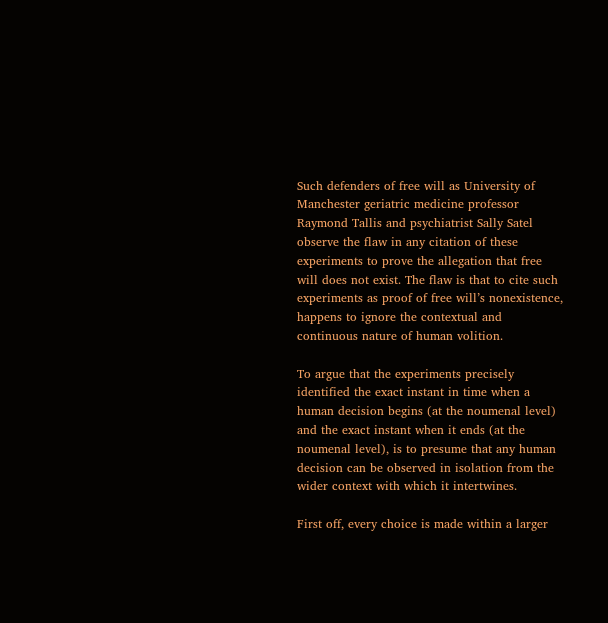Such defenders of free will as University of Manchester geriatric medicine professor Raymond Tallis and psychiatrist Sally Satel observe the flaw in any citation of these experiments to prove the allegation that free will does not exist. The flaw is that to cite such experiments as proof of free will’s nonexistence, happens to ignore the contextual and continuous nature of human volition.

To argue that the experiments precisely identified the exact instant in time when a human decision begins (at the noumenal level) and the exact instant when it ends (at the noumenal level), is to presume that any human decision can be observed in isolation from the wider context with which it intertwines.

First off, every choice is made within a larger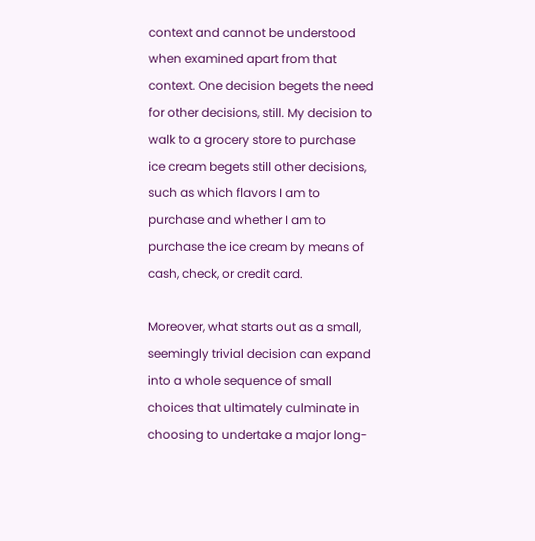context and cannot be understood when examined apart from that context. One decision begets the need for other decisions, still. My decision to walk to a grocery store to purchase ice cream begets still other decisions, such as which flavors I am to purchase and whether I am to purchase the ice cream by means of cash, check, or credit card.

Moreover, what starts out as a small, seemingly trivial decision can expand into a whole sequence of small choices that ultimately culminate in choosing to undertake a major long-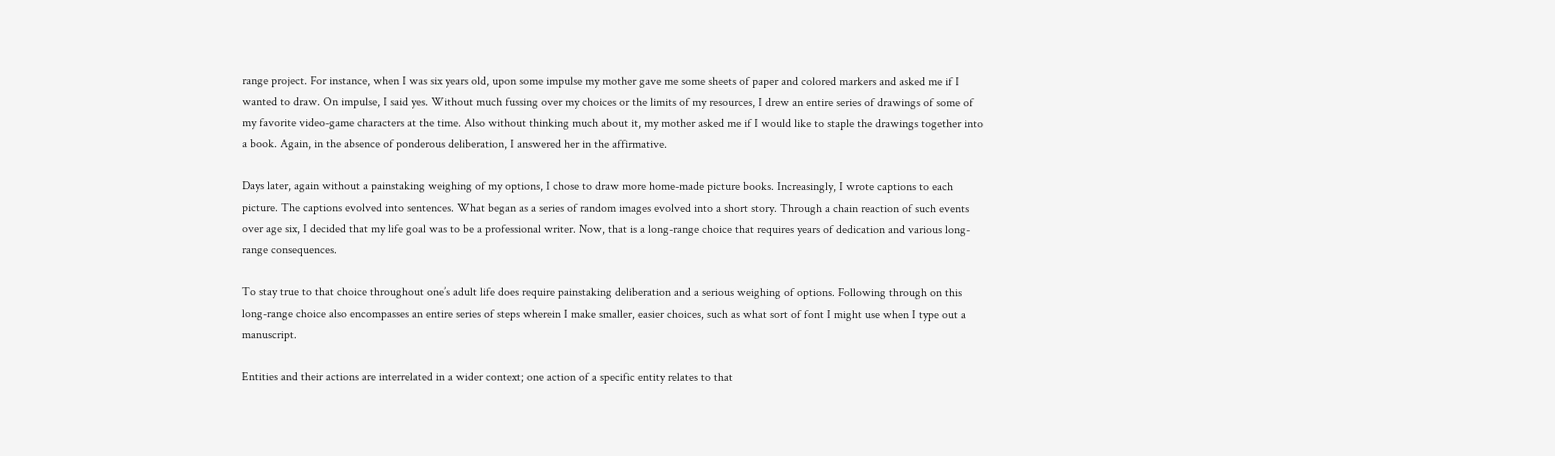range project. For instance, when I was six years old, upon some impulse my mother gave me some sheets of paper and colored markers and asked me if I wanted to draw. On impulse, I said yes. Without much fussing over my choices or the limits of my resources, I drew an entire series of drawings of some of my favorite video-game characters at the time. Also without thinking much about it, my mother asked me if I would like to staple the drawings together into a book. Again, in the absence of ponderous deliberation, I answered her in the affirmative.

Days later, again without a painstaking weighing of my options, I chose to draw more home-made picture books. Increasingly, I wrote captions to each picture. The captions evolved into sentences. What began as a series of random images evolved into a short story. Through a chain reaction of such events over age six, I decided that my life goal was to be a professional writer. Now, that is a long-range choice that requires years of dedication and various long-range consequences.

To stay true to that choice throughout one’s adult life does require painstaking deliberation and a serious weighing of options. Following through on this long-range choice also encompasses an entire series of steps wherein I make smaller, easier choices, such as what sort of font I might use when I type out a manuscript.

Entities and their actions are interrelated in a wider context; one action of a specific entity relates to that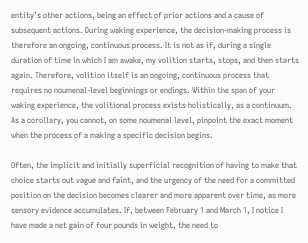entity’s other actions, being an effect of prior actions and a cause of subsequent actions. During waking experience, the decision-making process is therefore an ongoing, continuous process. It is not as if, during a single duration of time in which I am awake, my volition starts, stops, and then starts again. Therefore, volition itself is an ongoing, continuous process that requires no noumenal-level beginnings or endings. Within the span of your waking experience, the volitional process exists holistically, as a continuum. As a corollary, you cannot, on some noumenal level, pinpoint the exact moment when the process of a making a specific decision begins.

Often, the implicit and initially superficial recognition of having to make that choice starts out vague and faint, and the urgency of the need for a committed position on the decision becomes clearer and more apparent over time, as more sensory evidence accumulates. If, between February 1 and March 1, I notice I have made a net gain of four pounds in weight, the need to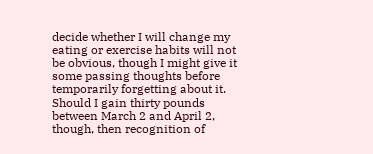decide whether I will change my eating or exercise habits will not be obvious, though I might give it some passing thoughts before temporarily forgetting about it. Should I gain thirty pounds between March 2 and April 2, though, then recognition of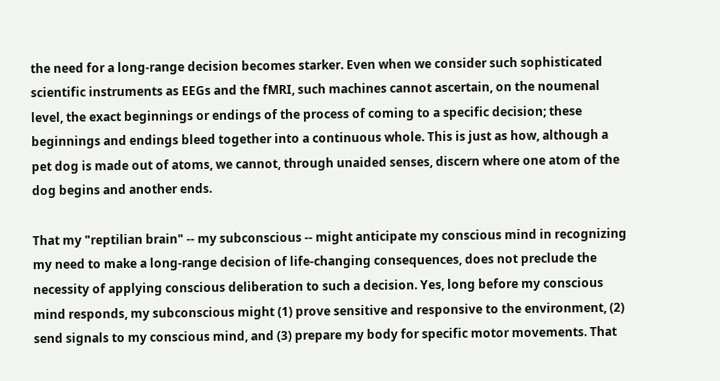the need for a long-range decision becomes starker. Even when we consider such sophisticated scientific instruments as EEGs and the fMRI, such machines cannot ascertain, on the noumenal level, the exact beginnings or endings of the process of coming to a specific decision; these beginnings and endings bleed together into a continuous whole. This is just as how, although a pet dog is made out of atoms, we cannot, through unaided senses, discern where one atom of the dog begins and another ends.

That my "reptilian brain" -- my subconscious -- might anticipate my conscious mind in recognizing my need to make a long-range decision of life-changing consequences, does not preclude the necessity of applying conscious deliberation to such a decision. Yes, long before my conscious mind responds, my subconscious might (1) prove sensitive and responsive to the environment, (2) send signals to my conscious mind, and (3) prepare my body for specific motor movements. That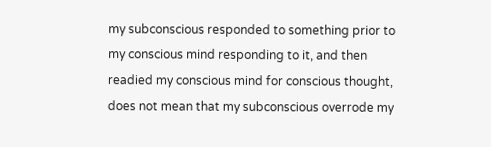my subconscious responded to something prior to my conscious mind responding to it, and then readied my conscious mind for conscious thought, does not mean that my subconscious overrode my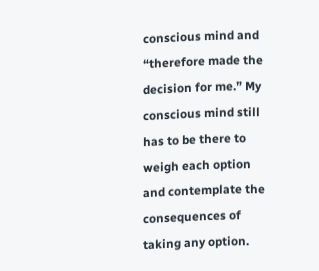conscious mind and “therefore made the decision for me.” My conscious mind still has to be there to weigh each option and contemplate the consequences of taking any option.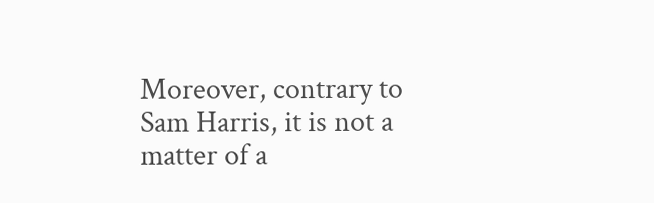Moreover, contrary to Sam Harris, it is not a matter of a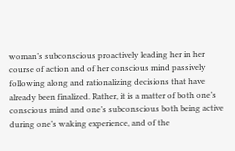woman’s subconscious proactively leading her in her course of action and of her conscious mind passively following along and rationalizing decisions that have already been finalized. Rather, it is a matter of both one’s conscious mind and one’s subconscious both being active during one’s waking experience, and of the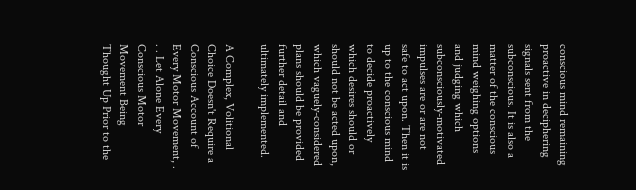conscious mind remaining proactive in deciphering signals sent from the subconscious. It is also a matter of the conscious mind weighing options and judging which subconsciously-motivated impulses are or are not safe to act upon. Then it is up to the conscious mind to decide proactively which desires should or should not be acted upon, which vaguely-considered plans should be provided further detail and ultimately implemented.

A Complex, Volitional Choice Doesn't Require a Conscious Account of Every Motor Movement, . . . Let Alone Every Conscious Motor Movement Being Thought Up Prior to the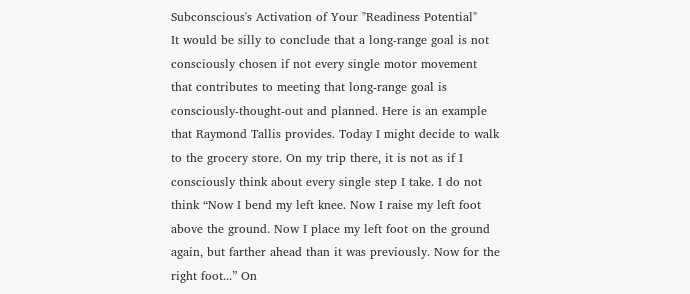Subconscious's Activation of Your "Readiness Potential"
It would be silly to conclude that a long-range goal is not consciously chosen if not every single motor movement that contributes to meeting that long-range goal is consciously-thought-out and planned. Here is an example that Raymond Tallis provides. Today I might decide to walk to the grocery store. On my trip there, it is not as if I consciously think about every single step I take. I do not think “Now I bend my left knee. Now I raise my left foot above the ground. Now I place my left foot on the ground again, but farther ahead than it was previously. Now for the right foot...” On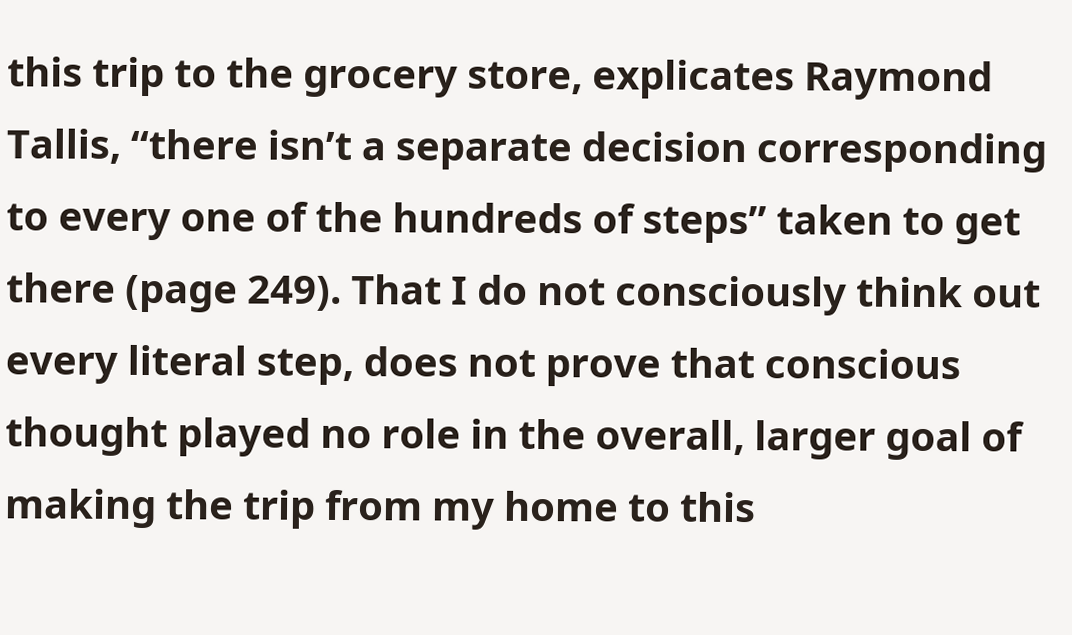this trip to the grocery store, explicates Raymond Tallis, “there isn’t a separate decision corresponding to every one of the hundreds of steps” taken to get there (page 249). That I do not consciously think out every literal step, does not prove that conscious thought played no role in the overall, larger goal of making the trip from my home to this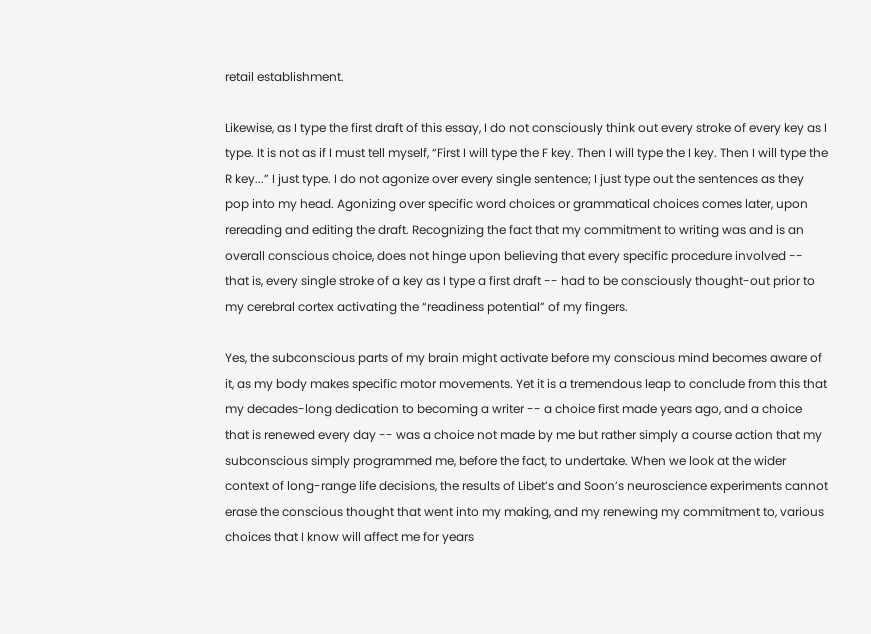retail establishment.

Likewise, as I type the first draft of this essay, I do not consciously think out every stroke of every key as I type. It is not as if I must tell myself, “First I will type the F key. Then I will type the I key. Then I will type the R key...” I just type. I do not agonize over every single sentence; I just type out the sentences as they pop into my head. Agonizing over specific word choices or grammatical choices comes later, upon rereading and editing the draft. Recognizing the fact that my commitment to writing was and is an overall conscious choice, does not hinge upon believing that every specific procedure involved -- that is, every single stroke of a key as I type a first draft -- had to be consciously thought-out prior to my cerebral cortex activating the “readiness potential” of my fingers.

Yes, the subconscious parts of my brain might activate before my conscious mind becomes aware of it, as my body makes specific motor movements. Yet it is a tremendous leap to conclude from this that my decades-long dedication to becoming a writer -- a choice first made years ago, and a choice that is renewed every day -- was a choice not made by me but rather simply a course action that my subconscious simply programmed me, before the fact, to undertake. When we look at the wider context of long-range life decisions, the results of Libet’s and Soon’s neuroscience experiments cannot erase the conscious thought that went into my making, and my renewing my commitment to, various choices that I know will affect me for years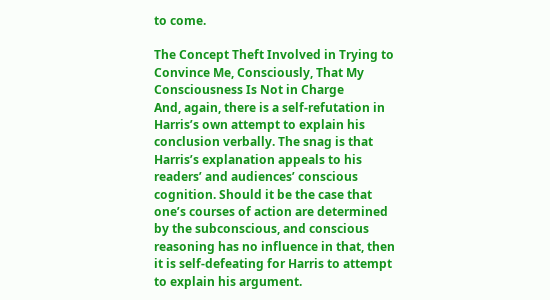to come.

The Concept Theft Involved in Trying to Convince Me, Consciously, That My Consciousness Is Not in Charge
And, again, there is a self-refutation in Harris’s own attempt to explain his conclusion verbally. The snag is that Harris’s explanation appeals to his readers’ and audiences’ conscious cognition. Should it be the case that one’s courses of action are determined by the subconscious, and conscious reasoning has no influence in that, then it is self-defeating for Harris to attempt to explain his argument.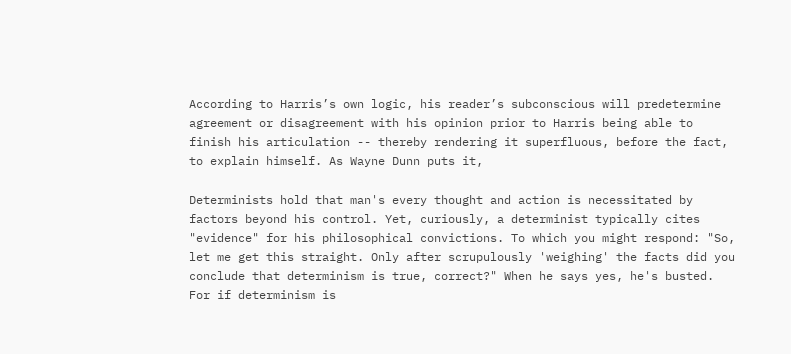According to Harris’s own logic, his reader’s subconscious will predetermine agreement or disagreement with his opinion prior to Harris being able to finish his articulation -- thereby rendering it superfluous, before the fact, to explain himself. As Wayne Dunn puts it,

Determinists hold that man's every thought and action is necessitated by factors beyond his control. Yet, curiously, a determinist typically cites "evidence" for his philosophical convictions. To which you might respond: "So, let me get this straight. Only after scrupulously 'weighing' the facts did you conclude that determinism is true, correct?" When he says yes, he's busted. For if determinism is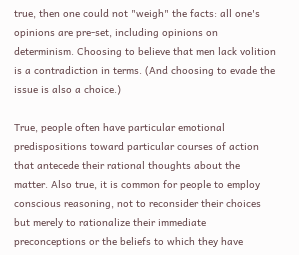true, then one could not "weigh" the facts: all one's opinions are pre-set, including opinions on determinism. Choosing to believe that men lack volition is a contradiction in terms. (And choosing to evade the issue is also a choice.)

True, people often have particular emotional predispositions toward particular courses of action that antecede their rational thoughts about the matter. Also true, it is common for people to employ conscious reasoning, not to reconsider their choices but merely to rationalize their immediate preconceptions or the beliefs to which they have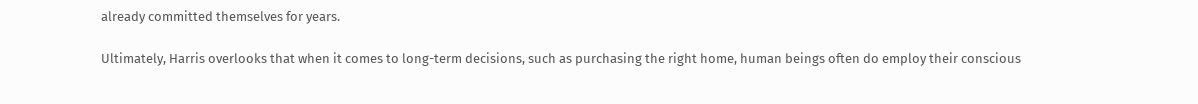already committed themselves for years.

Ultimately, Harris overlooks that when it comes to long-term decisions, such as purchasing the right home, human beings often do employ their conscious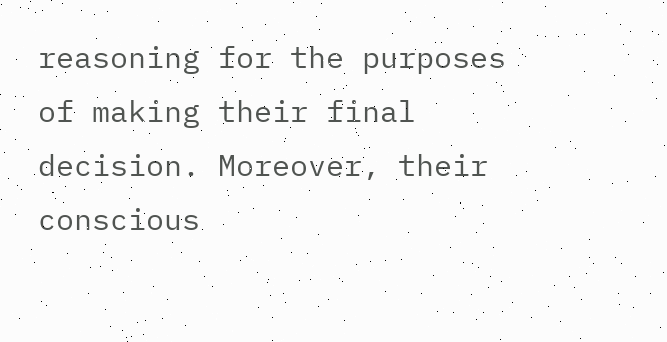reasoning for the purposes of making their final decision. Moreover, their conscious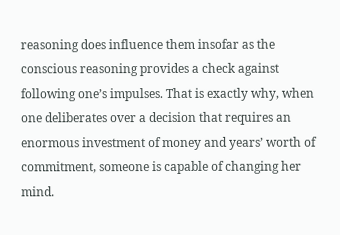reasoning does influence them insofar as the conscious reasoning provides a check against following one’s impulses. That is exactly why, when one deliberates over a decision that requires an enormous investment of money and years’ worth of commitment, someone is capable of changing her mind.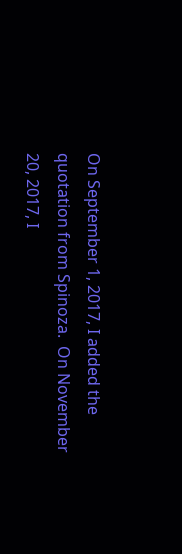On September 1, 2017, I added the quotation from Spinoza.  On November 20, 2017, I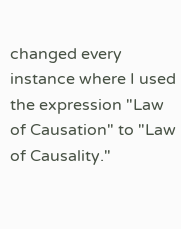changed every instance where I used the expression "Law of Causation" to "Law of Causality."